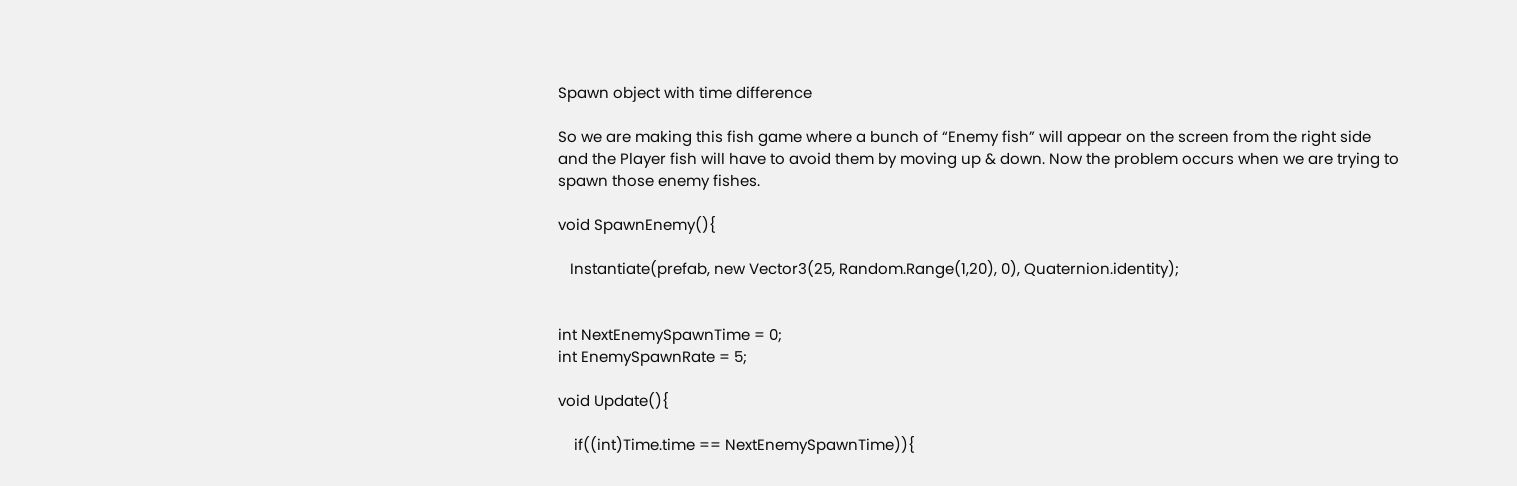Spawn object with time difference

So we are making this fish game where a bunch of “Enemy fish” will appear on the screen from the right side and the Player fish will have to avoid them by moving up & down. Now the problem occurs when we are trying to spawn those enemy fishes.

void SpawnEnemy(){

   Instantiate(prefab, new Vector3(25, Random.Range(1,20), 0), Quaternion.identity);


int NextEnemySpawnTime = 0;
int EnemySpawnRate = 5;

void Update(){

    if((int)Time.time == NextEnemySpawnTime)){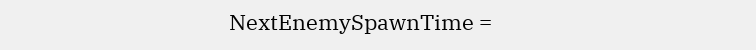NextEnemySpawnTime =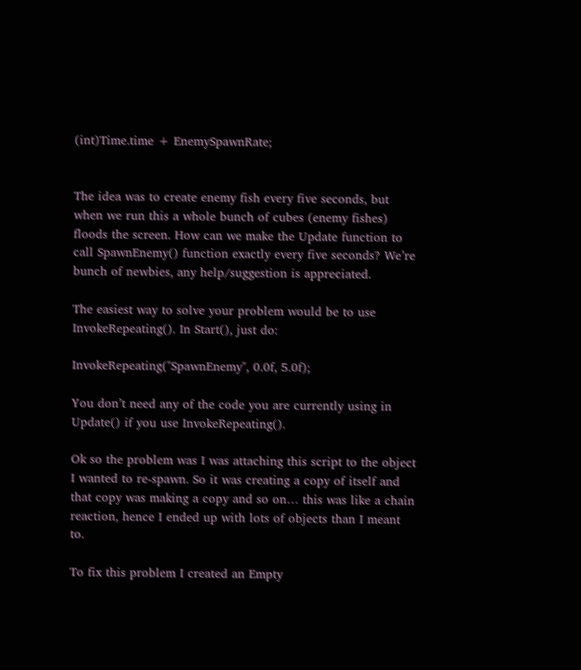(int)Time.time + EnemySpawnRate;


The idea was to create enemy fish every five seconds, but when we run this a whole bunch of cubes (enemy fishes) floods the screen. How can we make the Update function to call SpawnEnemy() function exactly every five seconds? We’re bunch of newbies, any help/suggestion is appreciated.

The easiest way to solve your problem would be to use InvokeRepeating(). In Start(), just do:

InvokeRepeating("SpawnEnemy", 0.0f, 5.0f);

You don’t need any of the code you are currently using in Update() if you use InvokeRepeating().

Ok so the problem was I was attaching this script to the object I wanted to re-spawn. So it was creating a copy of itself and that copy was making a copy and so on… this was like a chain reaction, hence I ended up with lots of objects than I meant to.

To fix this problem I created an Empty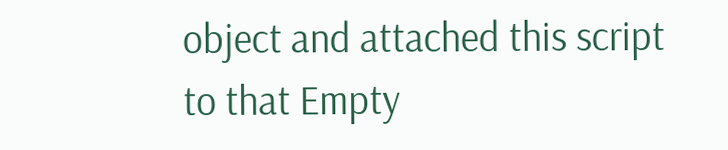object and attached this script to that Empty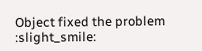Object fixed the problem :slight_smile: